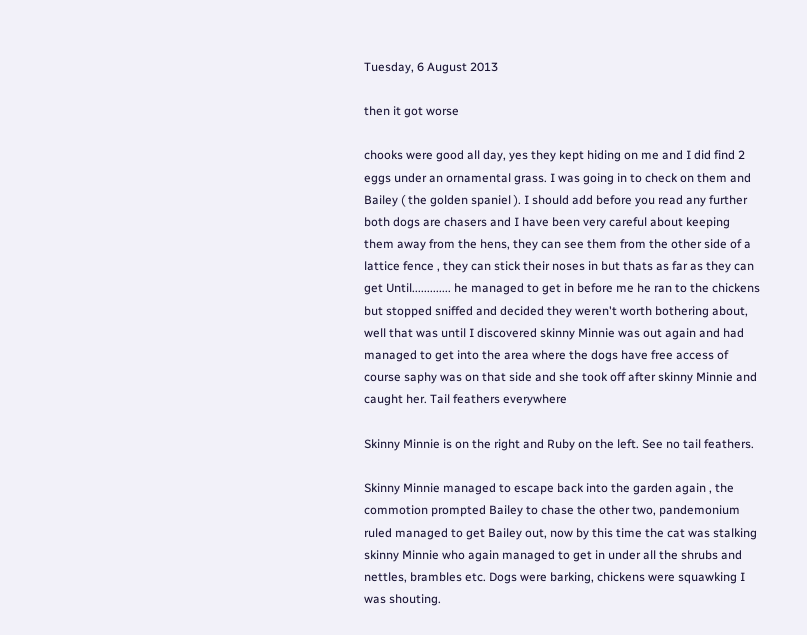Tuesday, 6 August 2013

then it got worse

chooks were good all day, yes they kept hiding on me and I did find 2 eggs under an ornamental grass. I was going in to check on them and Bailey ( the golden spaniel ). I should add before you read any further both dogs are chasers and I have been very careful about keeping them away from the hens, they can see them from the other side of a lattice fence , they can stick their noses in but thats as far as they can get Until............. he managed to get in before me he ran to the chickens but stopped sniffed and decided they weren't worth bothering about, well that was until I discovered skinny Minnie was out again and had managed to get into the area where the dogs have free access of course saphy was on that side and she took off after skinny Minnie and caught her. Tail feathers everywhere

Skinny Minnie is on the right and Ruby on the left. See no tail feathers.

Skinny Minnie managed to escape back into the garden again , the commotion prompted Bailey to chase the other two, pandemonium ruled managed to get Bailey out, now by this time the cat was stalking skinny Minnie who again managed to get in under all the shrubs and nettles, brambles etc. Dogs were barking, chickens were squawking I was shouting.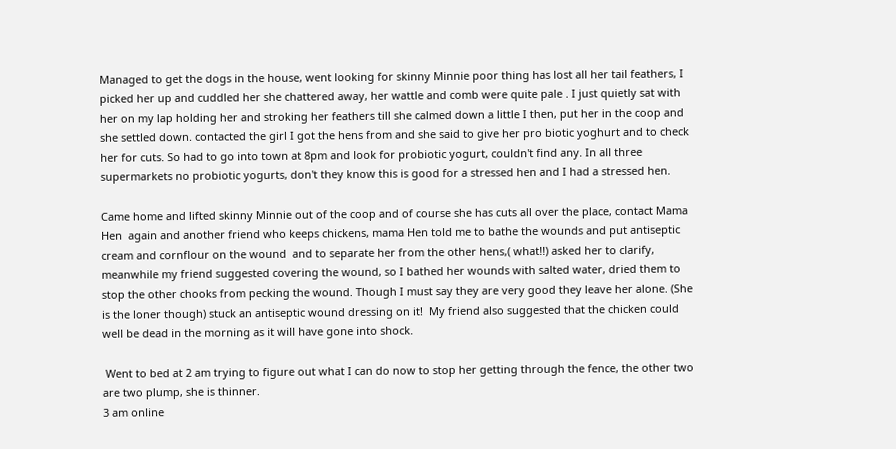Managed to get the dogs in the house, went looking for skinny Minnie poor thing has lost all her tail feathers, I picked her up and cuddled her she chattered away, her wattle and comb were quite pale . I just quietly sat with her on my lap holding her and stroking her feathers till she calmed down a little I then, put her in the coop and she settled down. contacted the girl I got the hens from and she said to give her pro biotic yoghurt and to check her for cuts. So had to go into town at 8pm and look for probiotic yogurt, couldn't find any. In all three supermarkets no probiotic yogurts, don't they know this is good for a stressed hen and I had a stressed hen.

Came home and lifted skinny Minnie out of the coop and of course she has cuts all over the place, contact Mama Hen  again and another friend who keeps chickens, mama Hen told me to bathe the wounds and put antiseptic cream and cornflour on the wound  and to separate her from the other hens,( what!!) asked her to clarify, meanwhile my friend suggested covering the wound, so I bathed her wounds with salted water, dried them to stop the other chooks from pecking the wound. Though I must say they are very good they leave her alone. (She is the loner though) stuck an antiseptic wound dressing on it!  My friend also suggested that the chicken could well be dead in the morning as it will have gone into shock.

 Went to bed at 2 am trying to figure out what I can do now to stop her getting through the fence, the other two are two plump, she is thinner.
3 am online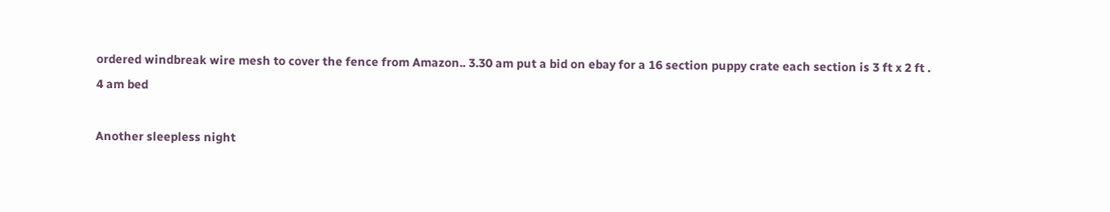ordered windbreak wire mesh to cover the fence from Amazon.. 3.30 am put a bid on ebay for a 16 section puppy crate each section is 3 ft x 2 ft .
4 am bed

Another sleepless night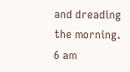and dreading the morning.
6 am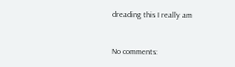dreading this I really am


No comments: